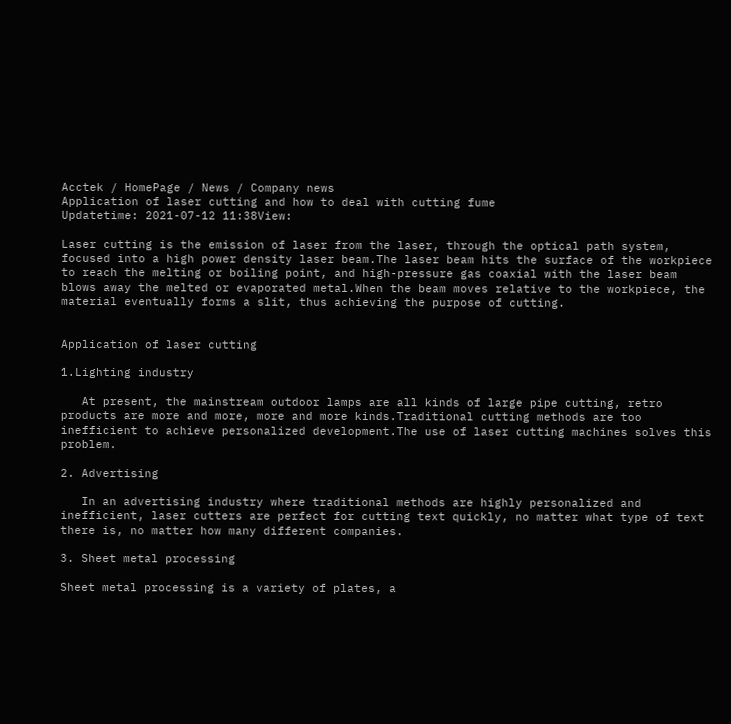Acctek / HomePage / News / Company news
Application of laser cutting and how to deal with cutting fume
Updatetime: 2021-07-12 11:38View:

Laser cutting is the emission of laser from the laser, through the optical path system, focused into a high power density laser beam.The laser beam hits the surface of the workpiece to reach the melting or boiling point, and high-pressure gas coaxial with the laser beam blows away the melted or evaporated metal.When the beam moves relative to the workpiece, the material eventually forms a slit, thus achieving the purpose of cutting.


Application of laser cutting

1.Lighting industry

   At present, the mainstream outdoor lamps are all kinds of large pipe cutting, retro products are more and more, more and more kinds.Traditional cutting methods are too inefficient to achieve personalized development.The use of laser cutting machines solves this problem.

2. Advertising

   In an advertising industry where traditional methods are highly personalized and inefficient, laser cutters are perfect for cutting text quickly, no matter what type of text there is, no matter how many different companies.

3. Sheet metal processing

Sheet metal processing is a variety of plates, a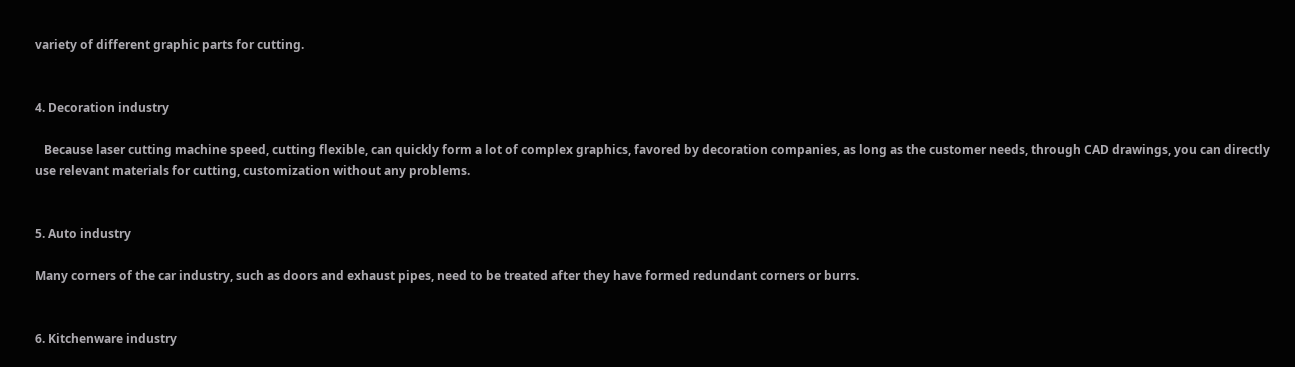variety of different graphic parts for cutting.


4. Decoration industry

   Because laser cutting machine speed, cutting flexible, can quickly form a lot of complex graphics, favored by decoration companies, as long as the customer needs, through CAD drawings, you can directly use relevant materials for cutting, customization without any problems.


5. Auto industry

Many corners of the car industry, such as doors and exhaust pipes, need to be treated after they have formed redundant corners or burrs.


6. Kitchenware industry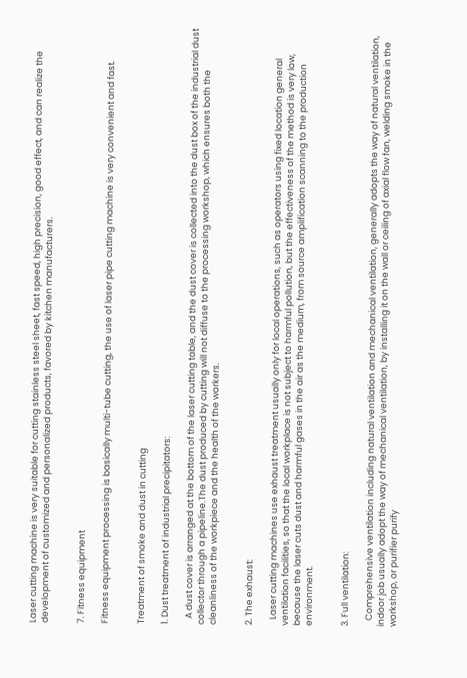Laser cutting machine is very suitable for cutting stainless steel sheet, fast speed, high precision, good effect, and can realize the development of customized and personalized products, favored by kitchen manufacturers.


7. Fitness equipment

Fitness equipment processing is basically multi-tube cutting, the use of laser pipe cutting machine is very convenient and fast.


Treatment of smoke and dust in cutting

1. Dust treatment of industrial precipitators:

   A dust cover is arranged at the bottom of the laser cutting table, and the dust cover is collected into the dust box of the industrial dust collector through a pipeline.The dust produced by cutting will not diffuse to the processing workshop, which ensures both the cleanliness of the workpiece and the health of the workers.


2. The exhaust:

   Laser cutting machines use exhaust treatment usually only for local operations, such as operators using fixed location general ventilation facilities, so that the local workplace is not subject to harmful pollution, but the effectiveness of the method is very low, because the laser cuts dust and harmful gases in the air as the medium, from source amplification scanning to the production environment.


3. Full ventilation:

   Comprehensive ventilation including natural ventilation and mechanical ventilation, generally adopts the way of natural ventilation, indoor job usually adopt the way of mechanical ventilation, by installing it on the wall or ceiling of axial flow fan, welding smoke in the workshop, or purifier purify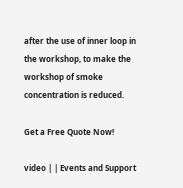after the use of inner loop in the workshop, to make the workshop of smoke concentration is reduced.

Get a Free Quote Now!

video | | Events and Support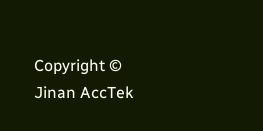Copyright © Jinan AccTek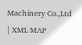Machinery Co.,Ltd | XML MAP